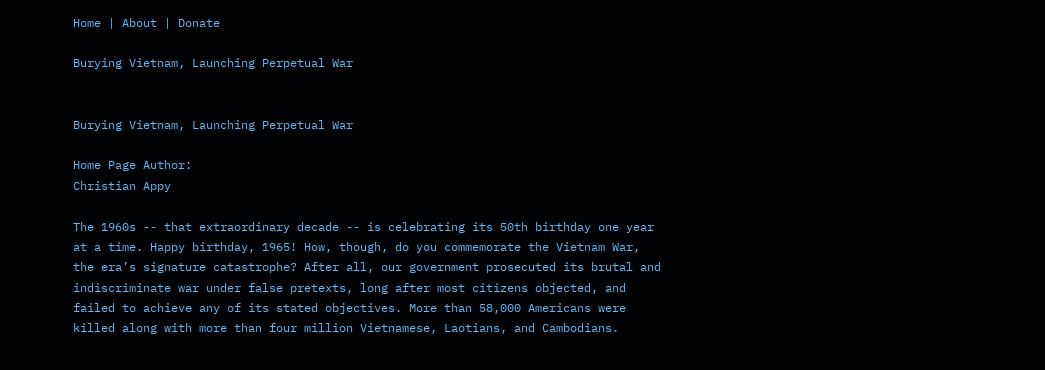Home | About | Donate

Burying Vietnam, Launching Perpetual War


Burying Vietnam, Launching Perpetual War

Home Page Author:
Christian Appy

The 1960s -- that extraordinary decade -- is celebrating its 50th birthday one year at a time. Happy birthday, 1965! How, though, do you commemorate the Vietnam War, the era’s signature catastrophe? After all, our government prosecuted its brutal and indiscriminate war under false pretexts, long after most citizens objected, and failed to achieve any of its stated objectives. More than 58,000 Americans were killed along with more than four million Vietnamese, Laotians, and Cambodians.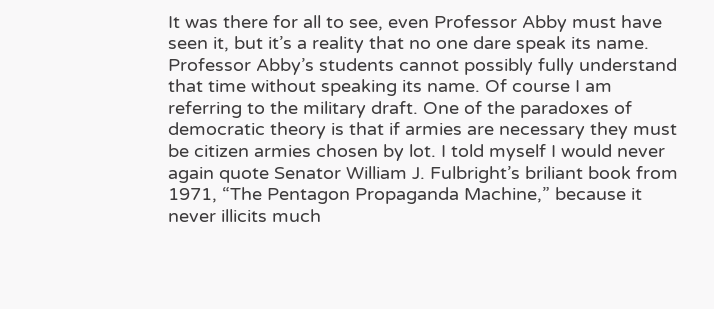It was there for all to see, even Professor Abby must have seen it, but it’s a reality that no one dare speak its name. Professor Abby’s students cannot possibly fully understand that time without speaking its name. Of course I am referring to the military draft. One of the paradoxes of democratic theory is that if armies are necessary they must be citizen armies chosen by lot. I told myself I would never again quote Senator William J. Fulbright’s briliant book from 1971, “The Pentagon Propaganda Machine,” because it never illicits much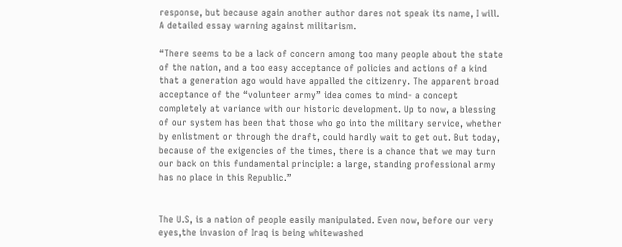response, but because again another author dares not speak its name, I will. A detailed essay warning against militarism.

“There seems to be a lack of concern among too many people about the state of the nation, and a too easy acceptance of policies and actions of a kind that a generation ago would have appalled the citizenry. The apparent broad acceptance of the “volunteer army” idea comes to mind- a concept completely at variance with our historic development. Up to now, a blessing of our system has been that those who go into the military service, whether by enlistment or through the draft, could hardly wait to get out. But today, because of the exigencies of the times, there is a chance that we may turn our back on this fundamental principle: a large, standing professional army has no place in this Republic.”


The U.S, is a nation of people easily manipulated. Even now, before our very eyes,the invasion of Iraq is being whitewashed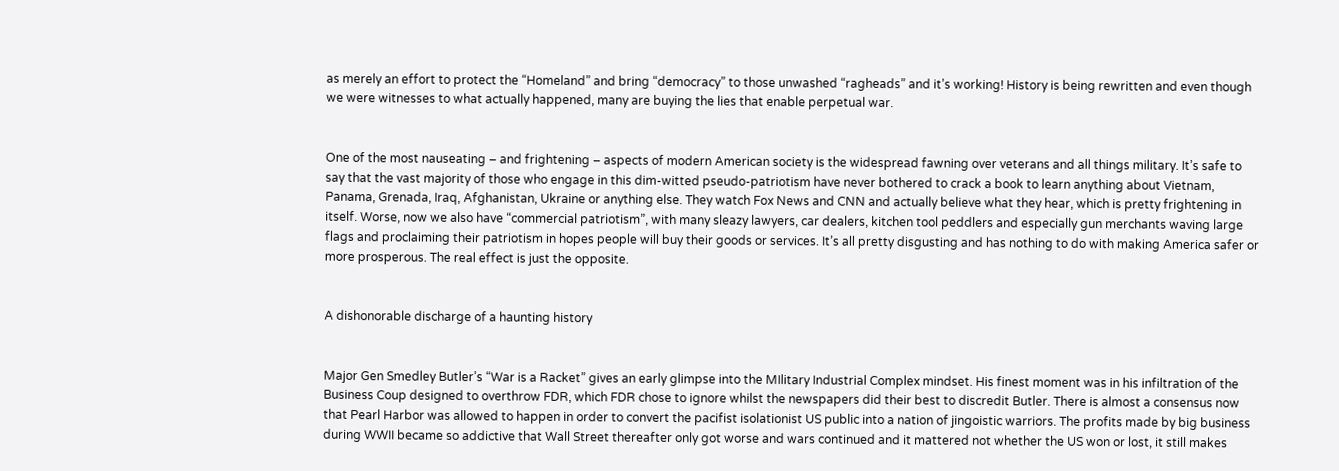as merely an effort to protect the “Homeland” and bring “democracy” to those unwashed “ragheads” and it’s working! History is being rewritten and even though we were witnesses to what actually happened, many are buying the lies that enable perpetual war.


One of the most nauseating – and frightening – aspects of modern American society is the widespread fawning over veterans and all things military. It’s safe to say that the vast majority of those who engage in this dim-witted pseudo-patriotism have never bothered to crack a book to learn anything about Vietnam, Panama, Grenada, Iraq, Afghanistan, Ukraine or anything else. They watch Fox News and CNN and actually believe what they hear, which is pretty frightening in itself. Worse, now we also have “commercial patriotism”, with many sleazy lawyers, car dealers, kitchen tool peddlers and especially gun merchants waving large flags and proclaiming their patriotism in hopes people will buy their goods or services. It’s all pretty disgusting and has nothing to do with making America safer or more prosperous. The real effect is just the opposite.


A dishonorable discharge of a haunting history


Major Gen Smedley Butler’s “War is a Racket” gives an early glimpse into the MIlitary Industrial Complex mindset. His finest moment was in his infiltration of the Business Coup designed to overthrow FDR, which FDR chose to ignore whilst the newspapers did their best to discredit Butler. There is almost a consensus now that Pearl Harbor was allowed to happen in order to convert the pacifist isolationist US public into a nation of jingoistic warriors. The profits made by big business during WWII became so addictive that Wall Street thereafter only got worse and wars continued and it mattered not whether the US won or lost, it still makes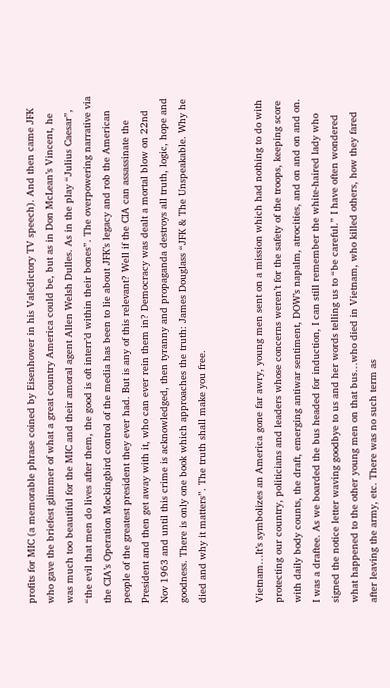profits for MIC (a memorable phrase coined by Eisenhower in his Valedictory TV speech). And then came JFK who gave the briefest glimmer of what a great country America could be, but as in Don McLean’s Vincent, he was much too beautiful for the MIC and their amoral agent Allen Welsh Dulles. As in the play “Julius Caesar”, “the evil that men do lives after them, the good is oft interr’d within their bones”. The overpowering narrative via the CIA’s Operation Mockingbird control of the media has been to lie about JFK’s legacy and rob the American people of the greatest president they ever had. But is any of this relevant? Well if the CIA can assassinate the President and then get away with it, who can ever rein them in? Democracy was dealt a mortal blow on 22nd Nov 1963 and until this crime is acknowledged, then tyranny and propaganda destroys all truth, logic, hope and goodness. There is only one book which approaches the truth: James Douglass “JFK & The Unspeakable. Why he died and why it matters”. The truth shall make you free.


Vietnam…It’s symbolizes an America gone far awry, young men sent on a mission which had nothing to do with protecting our country, politicians and leaders whose concerns weren’t for the safety of the troops, keeping score with daily body counts, the draft, emerging antiwar sentiment, DOW’s napalm, atrocities, and on and on and on. I was a draftee. As we boarded the bus headed for induction, I can still remember the white-haired lady who signed the notice letter waving goodbye to us and her words telling us to “be careful.” I have often wondered what happened to the other young men on that bus…who died in Vietnam, who killed others, how they fared after leaving the army, etc. There was no such term as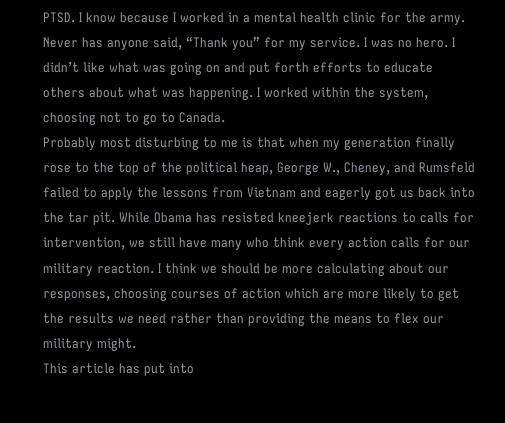PTSD. I know because I worked in a mental health clinic for the army. Never has anyone said, “Thank you” for my service. I was no hero. I didn’t like what was going on and put forth efforts to educate others about what was happening. I worked within the system, choosing not to go to Canada.
Probably most disturbing to me is that when my generation finally rose to the top of the political heap, George W., Cheney, and Rumsfeld failed to apply the lessons from Vietnam and eagerly got us back into the tar pit. While Obama has resisted kneejerk reactions to calls for intervention, we still have many who think every action calls for our military reaction. I think we should be more calculating about our responses, choosing courses of action which are more likely to get the results we need rather than providing the means to flex our military might.
This article has put into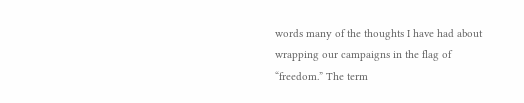words many of the thoughts I have had about wrapping our campaigns in the flag of “freedom.” The term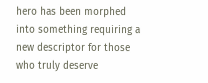hero has been morphed into something requiring a new descriptor for those who truly deserve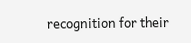recognition for their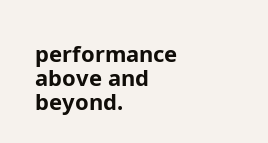performance above and beyond.